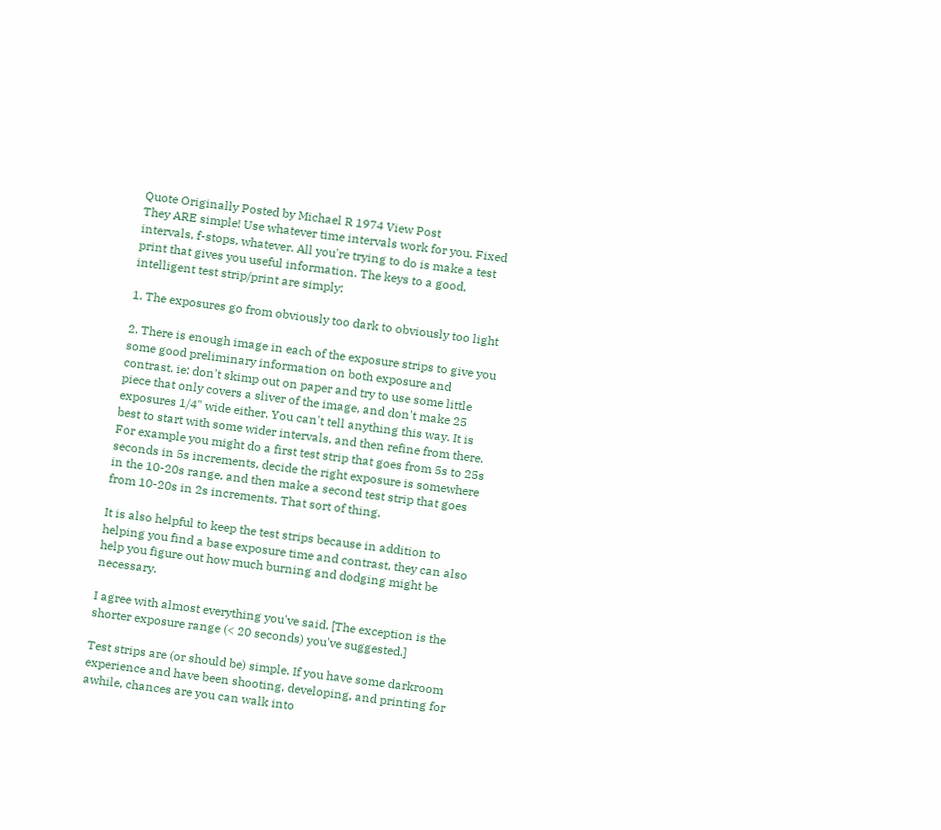Quote Originally Posted by Michael R 1974 View Post
They ARE simple! Use whatever time intervals work for you. Fixed intervals, f-stops, whatever. All you're trying to do is make a test print that gives you useful information. The keys to a good, intelligent test strip/print are simply:

1. The exposures go from obviously too dark to obviously too light

2. There is enough image in each of the exposure strips to give you some good preliminary information on both exposure and contrast. ie: don't skimp out on paper and try to use some little piece that only covers a sliver of the image, and don't make 25 exposures 1/4" wide either. You can't tell anything this way. It is best to start with some wider intervals, and then refine from there. For example you might do a first test strip that goes from 5s to 25s seconds in 5s increments, decide the right exposure is somewhere in the 10-20s range, and then make a second test strip that goes from 10-20s in 2s increments. That sort of thing.

It is also helpful to keep the test strips because in addition to helping you find a base exposure time and contrast, they can also help you figure out how much burning and dodging might be necessary.

I agree with almost everything you've said. [The exception is the shorter exposure range (< 20 seconds) you've suggested.]

Test strips are (or should be) simple. If you have some darkroom experience and have been shooting, developing, and printing for awhile, chances are you can walk into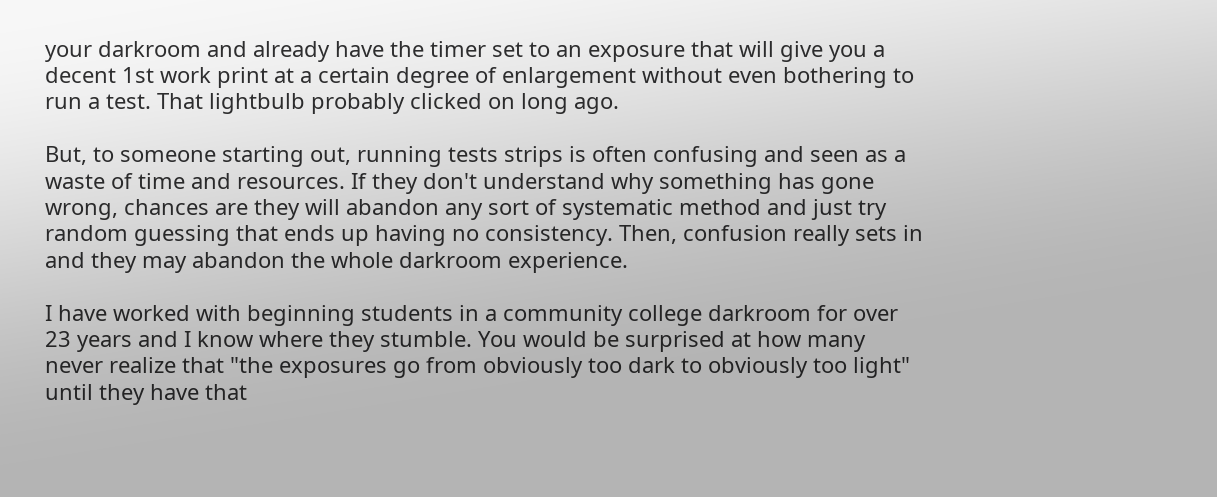your darkroom and already have the timer set to an exposure that will give you a decent 1st work print at a certain degree of enlargement without even bothering to run a test. That lightbulb probably clicked on long ago.

But, to someone starting out, running tests strips is often confusing and seen as a waste of time and resources. If they don't understand why something has gone wrong, chances are they will abandon any sort of systematic method and just try random guessing that ends up having no consistency. Then, confusion really sets in and they may abandon the whole darkroom experience.

I have worked with beginning students in a community college darkroom for over 23 years and I know where they stumble. You would be surprised at how many never realize that "the exposures go from obviously too dark to obviously too light" until they have that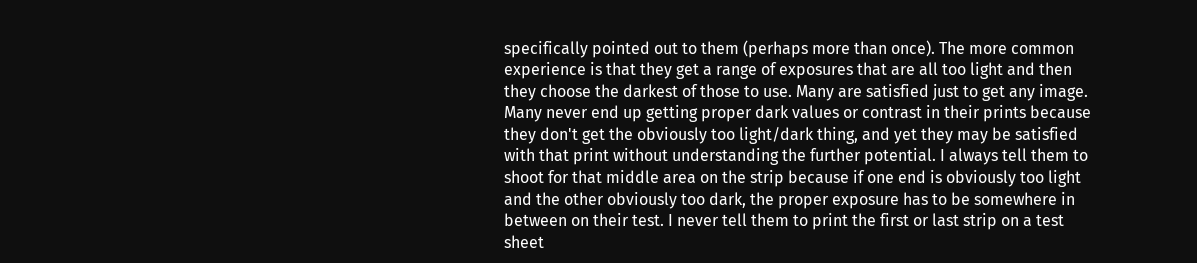specifically pointed out to them (perhaps more than once). The more common experience is that they get a range of exposures that are all too light and then they choose the darkest of those to use. Many are satisfied just to get any image. Many never end up getting proper dark values or contrast in their prints because they don't get the obviously too light/dark thing, and yet they may be satisfied with that print without understanding the further potential. I always tell them to shoot for that middle area on the strip because if one end is obviously too light and the other obviously too dark, the proper exposure has to be somewhere in between on their test. I never tell them to print the first or last strip on a test sheet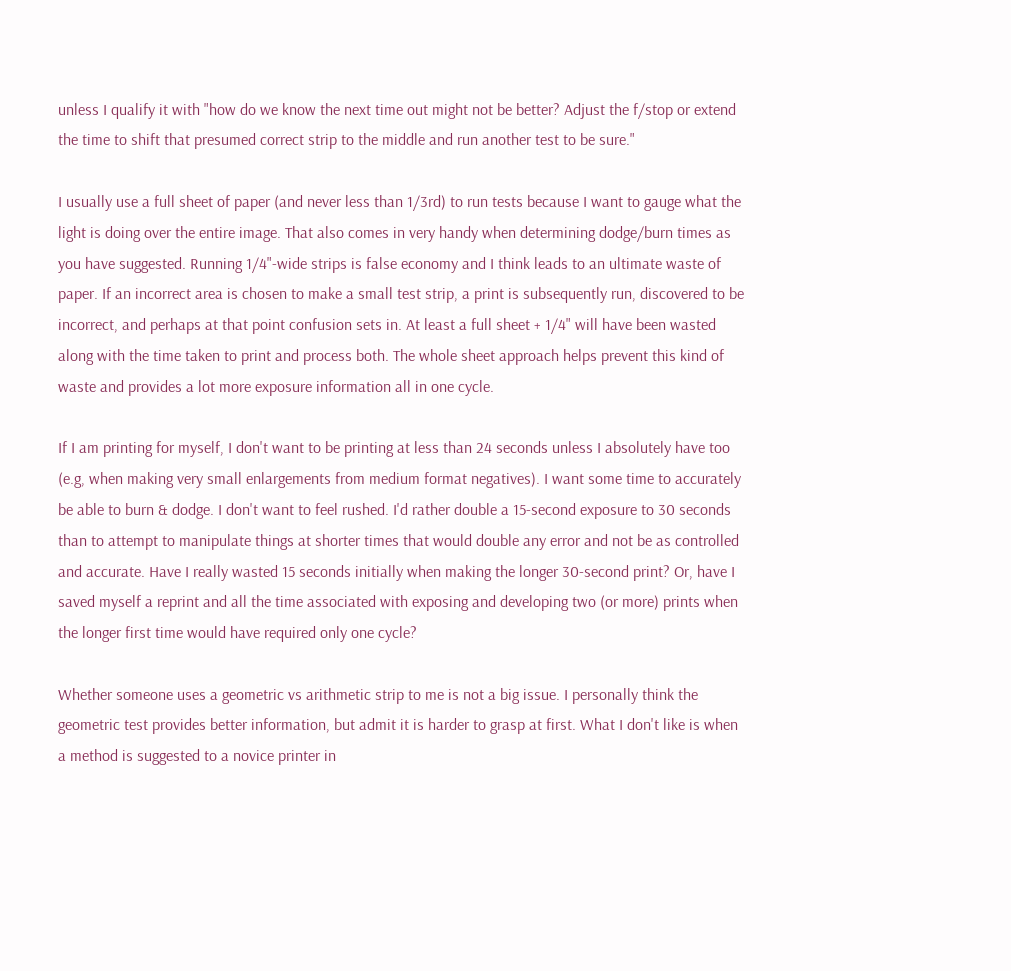unless I qualify it with "how do we know the next time out might not be better? Adjust the f/stop or extend the time to shift that presumed correct strip to the middle and run another test to be sure."

I usually use a full sheet of paper (and never less than 1/3rd) to run tests because I want to gauge what the light is doing over the entire image. That also comes in very handy when determining dodge/burn times as you have suggested. Running 1/4"-wide strips is false economy and I think leads to an ultimate waste of paper. If an incorrect area is chosen to make a small test strip, a print is subsequently run, discovered to be incorrect, and perhaps at that point confusion sets in. At least a full sheet + 1/4" will have been wasted along with the time taken to print and process both. The whole sheet approach helps prevent this kind of waste and provides a lot more exposure information all in one cycle.

If I am printing for myself, I don't want to be printing at less than 24 seconds unless I absolutely have too (e.g, when making very small enlargements from medium format negatives). I want some time to accurately be able to burn & dodge. I don't want to feel rushed. I'd rather double a 15-second exposure to 30 seconds than to attempt to manipulate things at shorter times that would double any error and not be as controlled and accurate. Have I really wasted 15 seconds initially when making the longer 30-second print? Or, have I saved myself a reprint and all the time associated with exposing and developing two (or more) prints when the longer first time would have required only one cycle?

Whether someone uses a geometric vs arithmetic strip to me is not a big issue. I personally think the geometric test provides better information, but admit it is harder to grasp at first. What I don't like is when a method is suggested to a novice printer in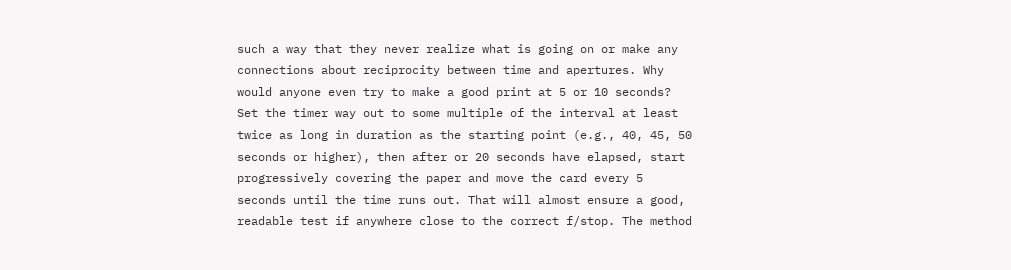such a way that they never realize what is going on or make any connections about reciprocity between time and apertures. Why would anyone even try to make a good print at 5 or 10 seconds? Set the timer way out to some multiple of the interval at least twice as long in duration as the starting point (e.g., 40, 45, 50 seconds or higher), then after or 20 seconds have elapsed, start progressively covering the paper and move the card every 5 seconds until the time runs out. That will almost ensure a good, readable test if anywhere close to the correct f/stop. The method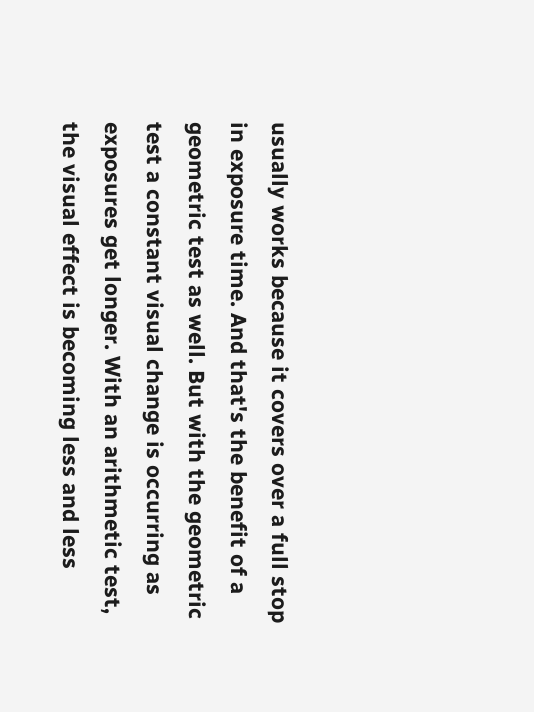usually works because it covers over a full stop in exposure time. And that's the benefit of a geometric test as well. But with the geometric test a constant visual change is occurring as exposures get longer. With an arithmetic test, the visual effect is becoming less and less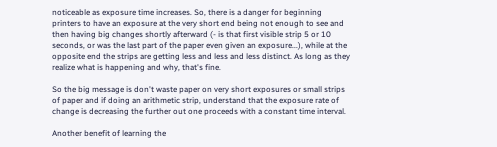noticeable as exposure time increases. So, there is a danger for beginning printers to have an exposure at the very short end being not enough to see and then having big changes shortly afterward (- is that first visible strip 5 or 10 seconds, or was the last part of the paper even given an exposure...), while at the opposite end the strips are getting less and less and less distinct. As long as they realize what is happening and why, that's fine.

So the big message is don't waste paper on very short exposures or small strips of paper and if doing an arithmetic strip, understand that the exposure rate of change is decreasing the further out one proceeds with a constant time interval.

Another benefit of learning the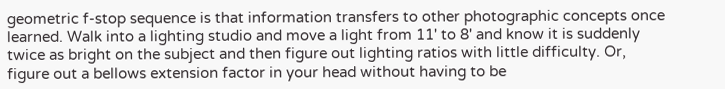geometric f-stop sequence is that information transfers to other photographic concepts once learned. Walk into a lighting studio and move a light from 11' to 8' and know it is suddenly twice as bright on the subject and then figure out lighting ratios with little difficulty. Or, figure out a bellows extension factor in your head without having to be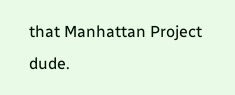that Manhattan Project dude.